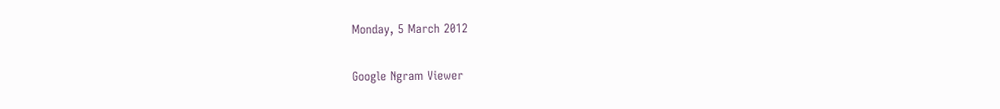Monday, 5 March 2012

Google Ngram Viewer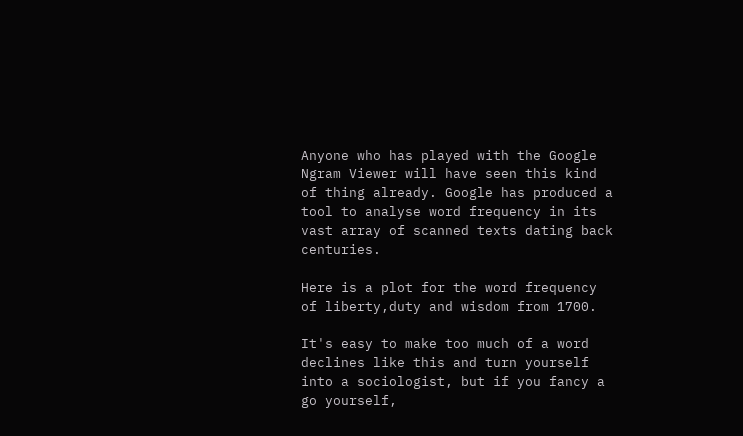Anyone who has played with the Google Ngram Viewer will have seen this kind of thing already. Google has produced a tool to analyse word frequency in its vast array of scanned texts dating back centuries.

Here is a plot for the word frequency of liberty,duty and wisdom from 1700.

It's easy to make too much of a word declines like this and turn yourself into a sociologist, but if you fancy a go yourself,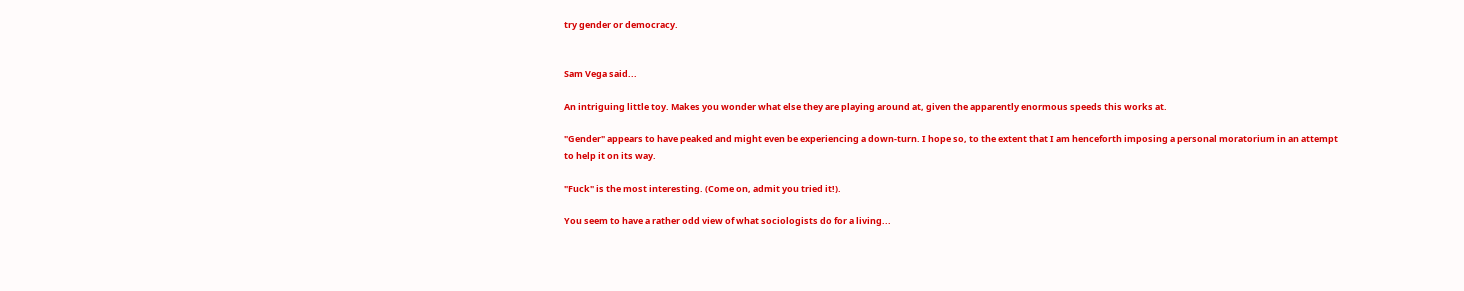try gender or democracy.


Sam Vega said...

An intriguing little toy. Makes you wonder what else they are playing around at, given the apparently enormous speeds this works at.

"Gender" appears to have peaked and might even be experiencing a down-turn. I hope so, to the extent that I am henceforth imposing a personal moratorium in an attempt to help it on its way.

"Fuck" is the most interesting. (Come on, admit you tried it!).

You seem to have a rather odd view of what sociologists do for a living...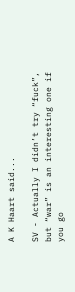A K Haart said...

SV - Actually I didn’t try “fuck”, but “war” is an interesting one if you go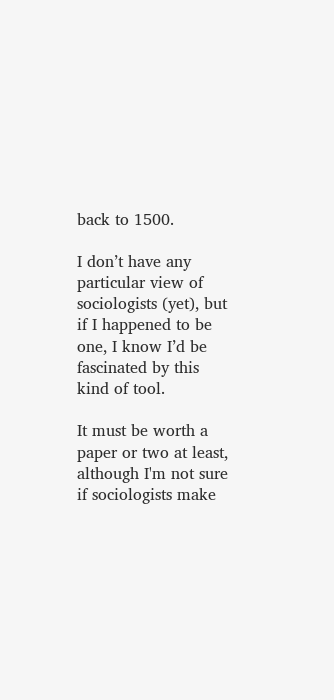back to 1500.

I don’t have any particular view of sociologists (yet), but if I happened to be one, I know I’d be fascinated by this kind of tool.

It must be worth a paper or two at least, although I'm not sure if sociologists make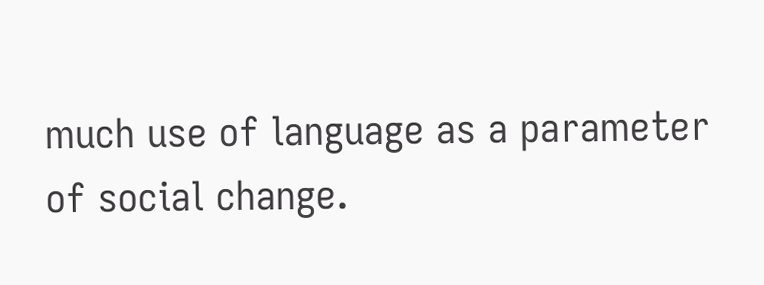much use of language as a parameter of social change.